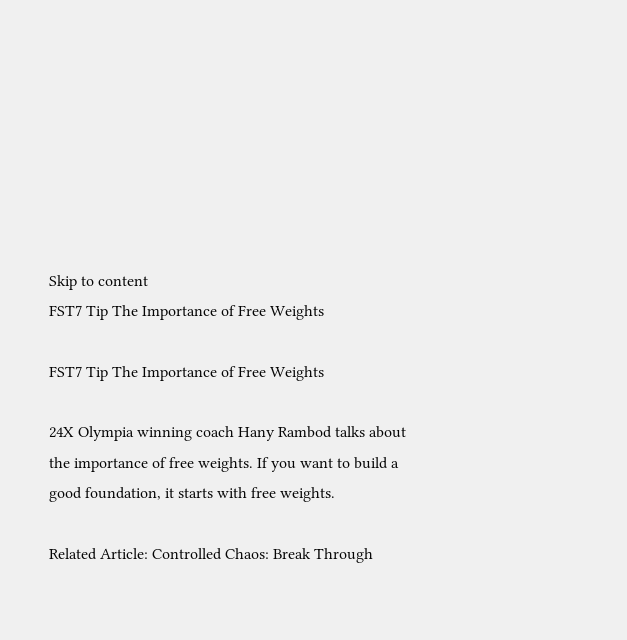Skip to content
FST7 Tip The Importance of Free Weights

FST7 Tip The Importance of Free Weights

24X Olympia winning coach Hany Rambod talks about the importance of free weights. If you want to build a good foundation, it starts with free weights.

Related Article: Controlled Chaos: Break Through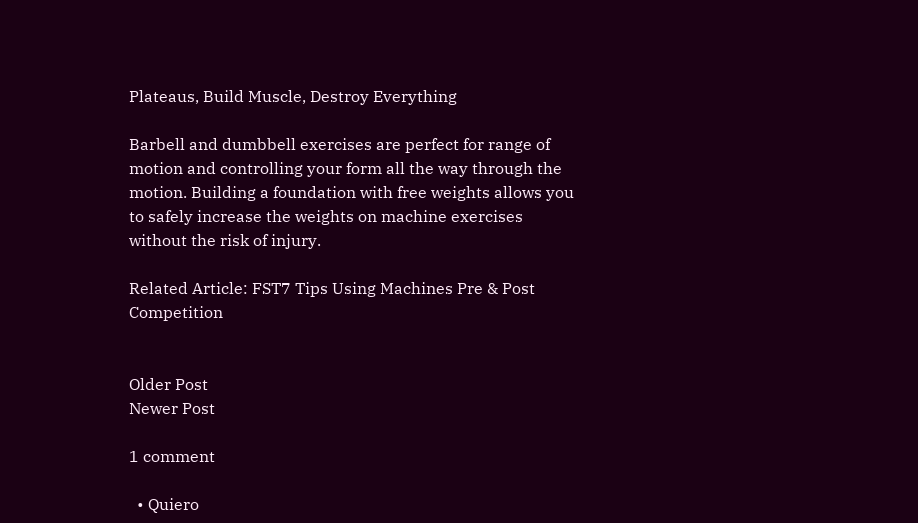Plateaus, Build Muscle, Destroy Everything

Barbell and dumbbell exercises are perfect for range of motion and controlling your form all the way through the motion. Building a foundation with free weights allows you to safely increase the weights on machine exercises without the risk of injury.

Related Article: FST7 Tips Using Machines Pre & Post Competition


Older Post
Newer Post

1 comment

  • Quiero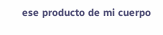ese producto de mi cuerpo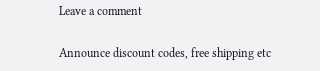Leave a comment

Announce discount codes, free shipping etc